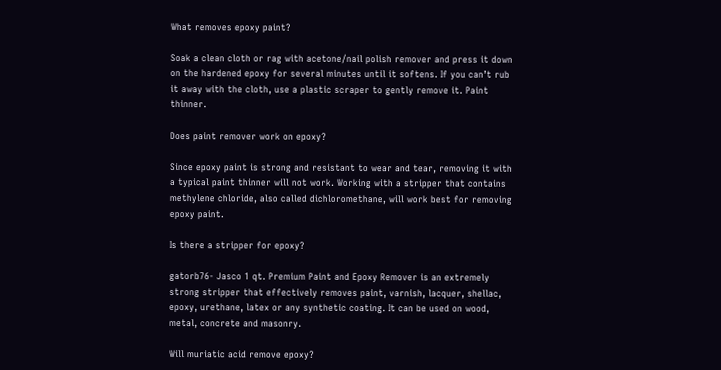What removes epoxy paint?

Soak a clean cloth or rag with acetone/nail polish remover and press it down on the hardened epoxy for several minutes until it softens. If you can’t rub it away with the cloth, use a plastic scraper to gently remove it. Paint thinner.

Does paint remover work on epoxy?

Since epoxy paint is strong and resistant to wear and tear, removing it with a typical paint thinner will not work. Working with a stripper that contains methylene chloride, also called dichloromethane, will work best for removing epoxy paint.

Is there a stripper for epoxy?

gatorb76- Jasco 1 qt. Premium Paint and Epoxy Remover is an extremely strong stripper that effectively removes paint, varnish, lacquer, shellac, epoxy, urethane, latex or any synthetic coating. It can be used on wood, metal, concrete and masonry.

Will muriatic acid remove epoxy?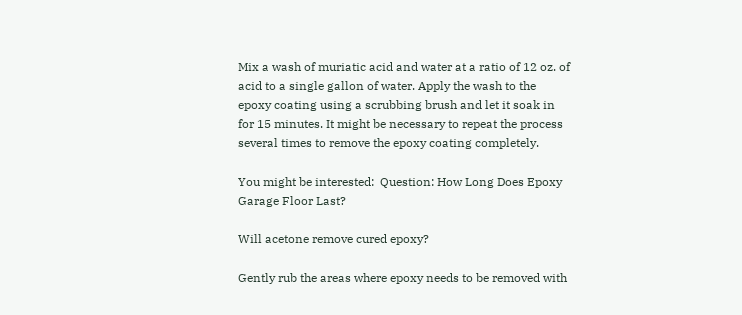Mix a wash of muriatic acid and water at a ratio of 12 oz. of acid to a single gallon of water. Apply the wash to the epoxy coating using a scrubbing brush and let it soak in for 15 minutes. It might be necessary to repeat the process several times to remove the epoxy coating completely.

You might be interested:  Question: How Long Does Epoxy Garage Floor Last?

Will acetone remove cured epoxy?

Gently rub the areas where epoxy needs to be removed with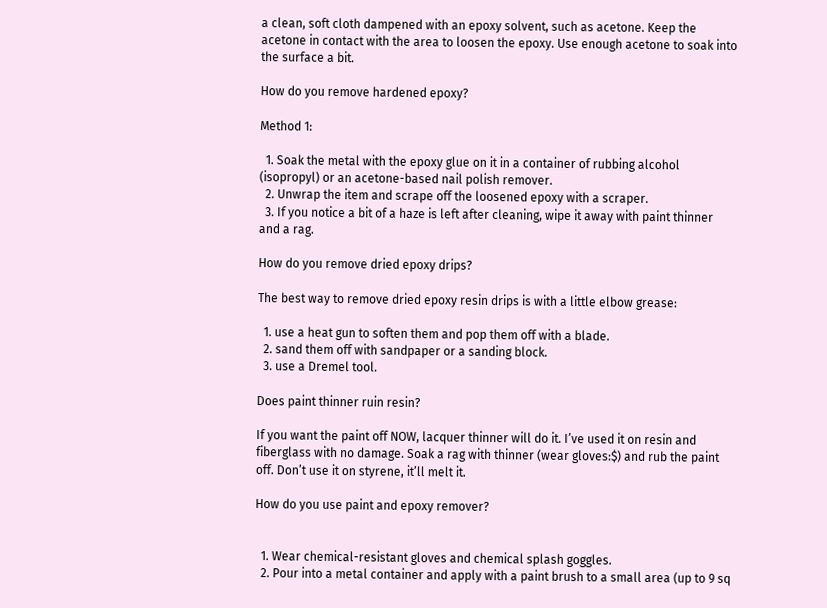a clean, soft cloth dampened with an epoxy solvent, such as acetone. Keep the acetone in contact with the area to loosen the epoxy. Use enough acetone to soak into the surface a bit.

How do you remove hardened epoxy?

Method 1:

  1. Soak the metal with the epoxy glue on it in a container of rubbing alcohol (isopropyl) or an acetone-based nail polish remover.
  2. Unwrap the item and scrape off the loosened epoxy with a scraper.
  3. If you notice a bit of a haze is left after cleaning, wipe it away with paint thinner and a rag.

How do you remove dried epoxy drips?

The best way to remove dried epoxy resin drips is with a little elbow grease:

  1. use a heat gun to soften them and pop them off with a blade.
  2. sand them off with sandpaper or a sanding block.
  3. use a Dremel tool.

Does paint thinner ruin resin?

If you want the paint off NOW, lacquer thinner will do it. I’ve used it on resin and fiberglass with no damage. Soak a rag with thinner (wear gloves:$) and rub the paint off. Don’t use it on styrene, it’ll melt it.

How do you use paint and epoxy remover?


  1. Wear chemical-resistant gloves and chemical splash goggles.
  2. Pour into a metal container and apply with a paint brush to a small area (up to 9 sq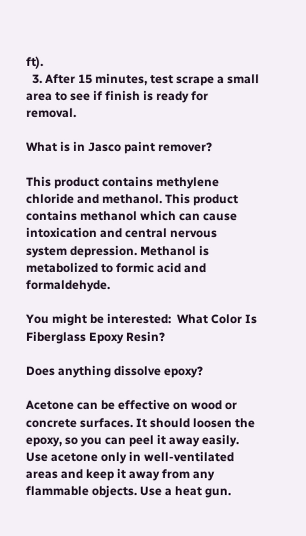ft).
  3. After 15 minutes, test scrape a small area to see if finish is ready for removal.

What is in Jasco paint remover?

This product contains methylene chloride and methanol. This product contains methanol which can cause intoxication and central nervous system depression. Methanol is metabolized to formic acid and formaldehyde.

You might be interested:  What Color Is Fiberglass Epoxy Resin?

Does anything dissolve epoxy?

Acetone can be effective on wood or concrete surfaces. It should loosen the epoxy, so you can peel it away easily. Use acetone only in well-ventilated areas and keep it away from any flammable objects. Use a heat gun.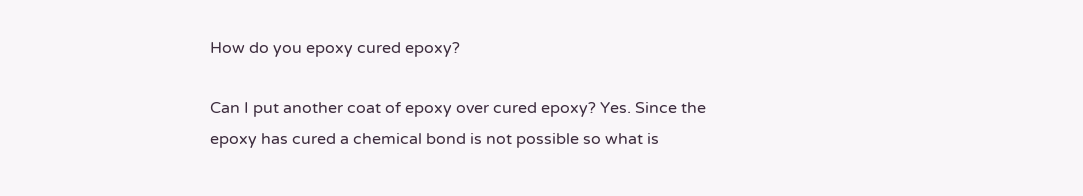How do you epoxy cured epoxy?

Can I put another coat of epoxy over cured epoxy? Yes. Since the epoxy has cured a chemical bond is not possible so what is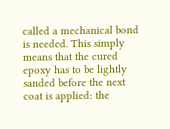called a mechanical bond is needed. This simply means that the cured epoxy has to be lightly sanded before the next coat is applied: the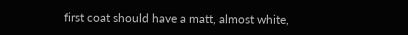first coat should have a matt, almost white,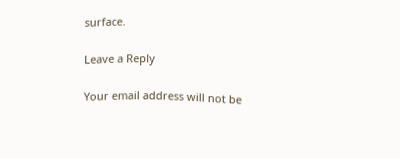surface.

Leave a Reply

Your email address will not be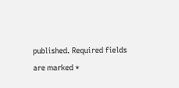published. Required fields are marked *